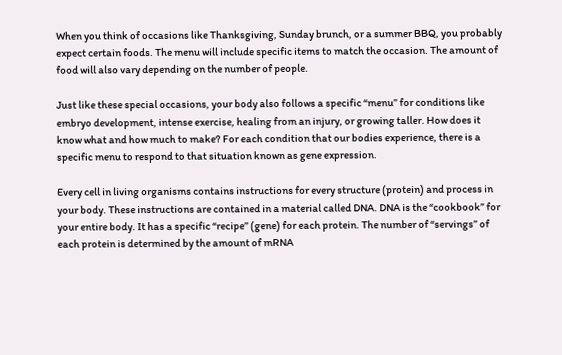When you think of occasions like Thanksgiving, Sunday brunch, or a summer BBQ, you probably expect certain foods. The menu will include specific items to match the occasion. The amount of food will also vary depending on the number of people.

Just like these special occasions, your body also follows a specific “menu” for conditions like embryo development, intense exercise, healing from an injury, or growing taller. How does it know what and how much to make? For each condition that our bodies experience, there is a specific menu to respond to that situation known as gene expression.

Every cell in living organisms contains instructions for every structure (protein) and process in your body. These instructions are contained in a material called DNA. DNA is the “cookbook” for your entire body. It has a specific “recipe” (gene) for each protein. The number of “servings” of each protein is determined by the amount of mRNA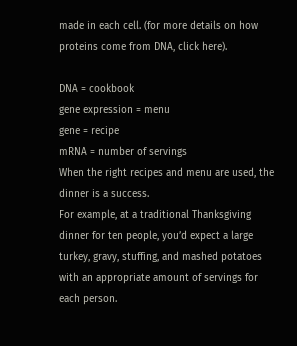made in each cell. (for more details on how proteins come from DNA, click here).

DNA = cookbook
gene expression = menu
gene = recipe
mRNA = number of servings
When the right recipes and menu are used, the dinner is a success.
For example, at a traditional Thanksgiving dinner for ten people, you’d expect a large turkey, gravy, stuffing, and mashed potatoes with an appropriate amount of servings for each person.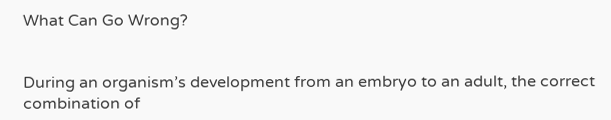What Can Go Wrong?


During an organism’s development from an embryo to an adult, the correct combination of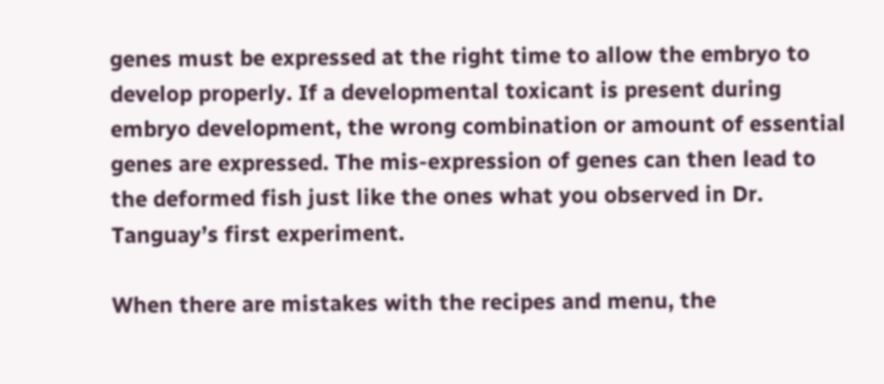genes must be expressed at the right time to allow the embryo to develop properly. If a developmental toxicant is present during embryo development, the wrong combination or amount of essential genes are expressed. The mis-expression of genes can then lead to the deformed fish just like the ones what you observed in Dr. Tanguay’s first experiment.

When there are mistakes with the recipes and menu, the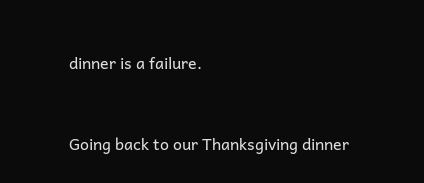dinner is a failure.


Going back to our Thanksgiving dinner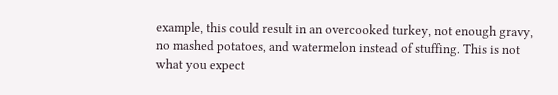example, this could result in an overcooked turkey, not enough gravy, no mashed potatoes, and watermelon instead of stuffing. This is not what you expect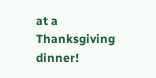at a Thanksgiving dinner!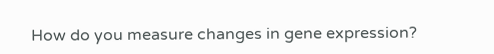How do you measure changes in gene expression?